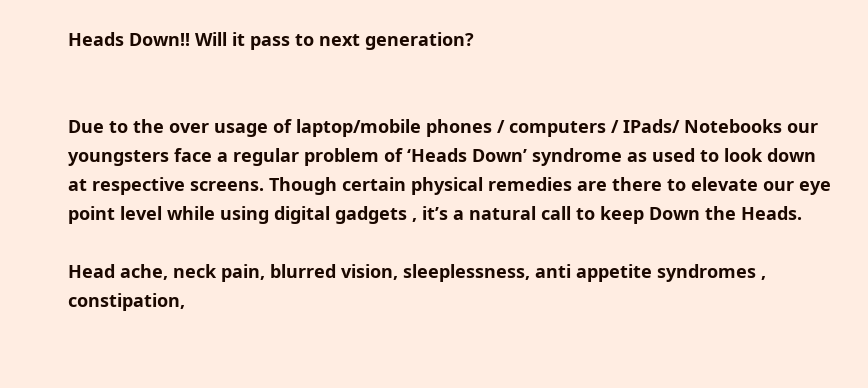Heads Down!! Will it pass to next generation?


Due to the over usage of laptop/mobile phones / computers / IPads/ Notebooks our youngsters face a regular problem of ‘Heads Down’ syndrome as used to look down at respective screens. Though certain physical remedies are there to elevate our eye point level while using digital gadgets , it’s a natural call to keep Down the Heads.

Head ache, neck pain, blurred vision, sleeplessness, anti appetite syndromes , constipation,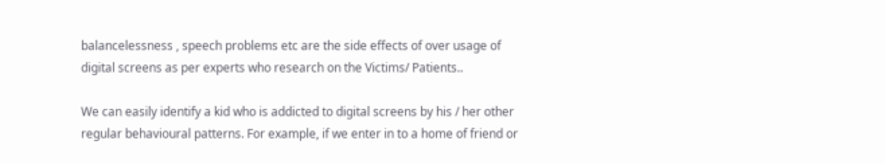balancelessness , speech problems etc are the side effects of over usage of digital screens as per experts who research on the Victims/ Patients..

We can easily identify a kid who is addicted to digital screens by his / her other regular behavioural patterns. For example, if we enter in to a home of friend or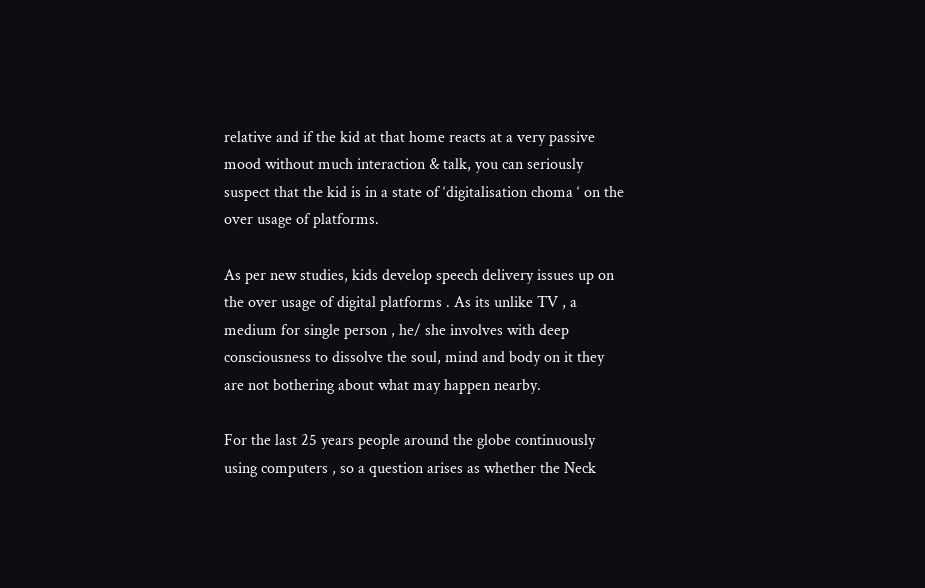relative and if the kid at that home reacts at a very passive mood without much interaction & talk, you can seriously suspect that the kid is in a state of ‘digitalisation choma ‘ on the over usage of platforms.

As per new studies, kids develop speech delivery issues up on the over usage of digital platforms . As its unlike TV , a medium for single person , he/ she involves with deep consciousness to dissolve the soul, mind and body on it they are not bothering about what may happen nearby.

For the last 25 years people around the globe continuously using computers , so a question arises as whether the Neck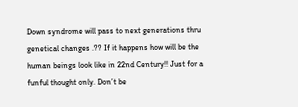Down syndrome will pass to next generations thru genetical changes .?? If it happens how will be the human beings look like in 22nd Century!! Just for a funful thought only. Don’t be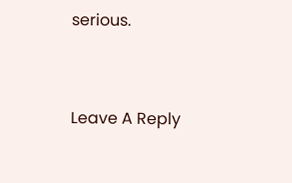serious.


Leave A Reply